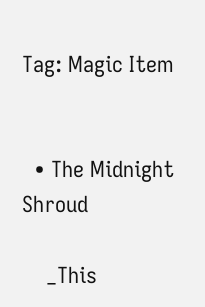Tag: Magic Item


  • The Midnight Shroud

    _This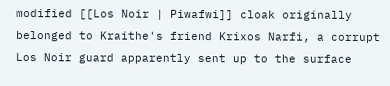modified [[Los Noir | Piwafwi]] cloak originally belonged to Kraithe's friend Krixos Narfi, a corrupt Los Noir guard apparently sent up to the surface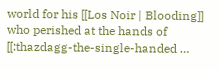world for his [[Los Noir | Blooding]] who perished at the hands of [[:thazdagg-the-single-handed …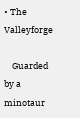• The Valleyforge

    Guarded by a minotaur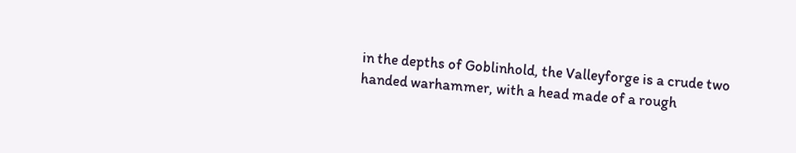in the depths of Goblinhold, the Valleyforge is a crude two handed warhammer, with a head made of a rough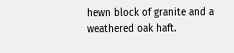hewn block of granite and a weathered oak haft.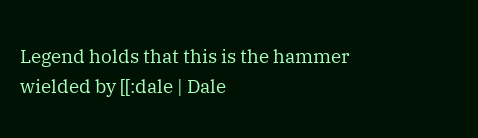Legend holds that this is the hammer wielded by [[:dale | Dale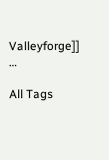Valleyforge]] …

All Tags